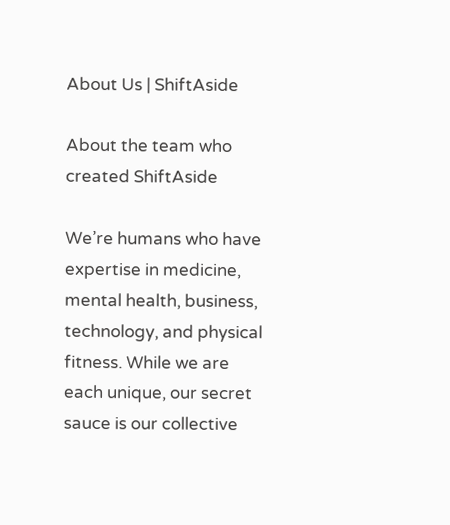About Us | ShiftAside

About the team who created ShiftAside

We’re humans who have expertise in medicine, mental health, business, technology, and physical fitness. While we are each unique, our secret sauce is our collective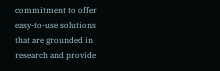commitment to offer easy-to-use solutions that are grounded in research and provide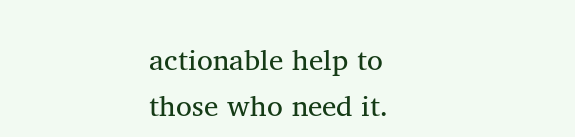actionable help to those who need it.